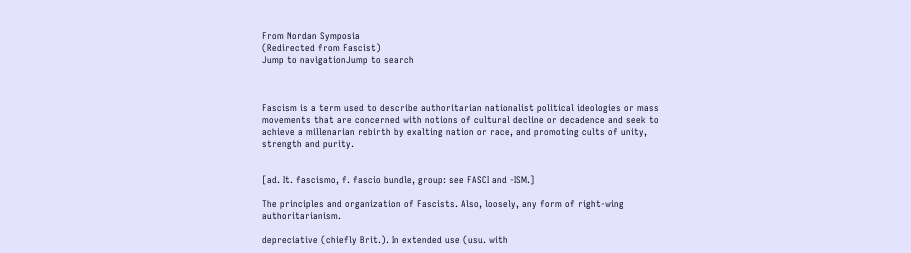From Nordan Symposia
(Redirected from Fascist)
Jump to navigationJump to search



Fascism is a term used to describe authoritarian nationalist political ideologies or mass movements that are concerned with notions of cultural decline or decadence and seek to achieve a millenarian rebirth by exalting nation or race, and promoting cults of unity, strength and purity.


[ad. It. fascismo, f. fascio bundle, group: see FASCI and -ISM.]

The principles and organization of Fascists. Also, loosely, any form of right-wing authoritarianism.

depreciative (chiefly Brit.). In extended use (usu. with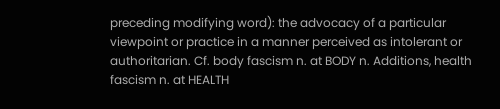preceding modifying word): the advocacy of a particular viewpoint or practice in a manner perceived as intolerant or authoritarian. Cf. body fascism n. at BODY n. Additions, health fascism n. at HEALTH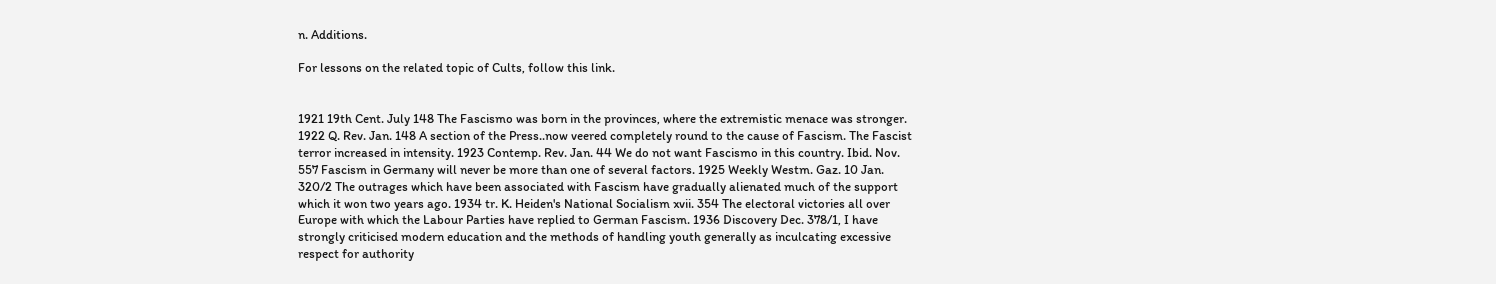n. Additions.

For lessons on the related topic of Cults, follow this link.


1921 19th Cent. July 148 The Fascismo was born in the provinces, where the extremistic menace was stronger. 1922 Q. Rev. Jan. 148 A section of the Press..now veered completely round to the cause of Fascism. The Fascist terror increased in intensity. 1923 Contemp. Rev. Jan. 44 We do not want Fascismo in this country. Ibid. Nov. 557 Fascism in Germany will never be more than one of several factors. 1925 Weekly Westm. Gaz. 10 Jan. 320/2 The outrages which have been associated with Fascism have gradually alienated much of the support which it won two years ago. 1934 tr. K. Heiden's National Socialism xvii. 354 The electoral victories all over Europe with which the Labour Parties have replied to German Fascism. 1936 Discovery Dec. 378/1, I have strongly criticised modern education and the methods of handling youth generally as inculcating excessive respect for authority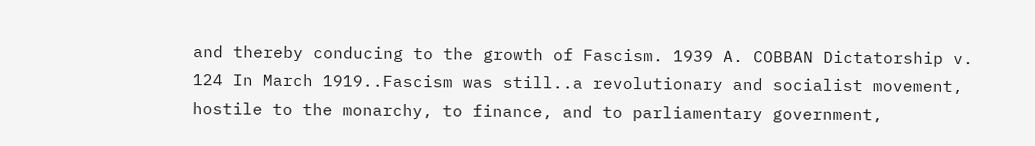and thereby conducing to the growth of Fascism. 1939 A. COBBAN Dictatorship v. 124 In March 1919..Fascism was still..a revolutionary and socialist movement, hostile to the monarchy, to finance, and to parliamentary government,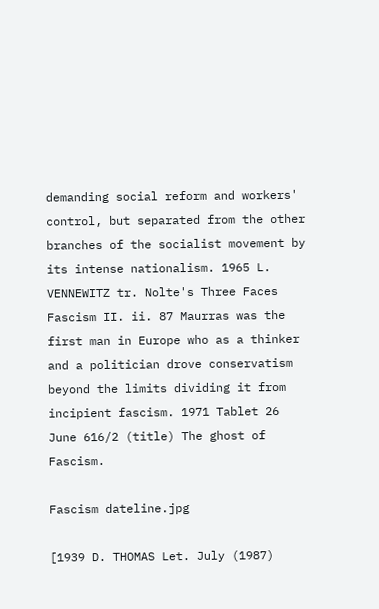demanding social reform and workers' control, but separated from the other branches of the socialist movement by its intense nationalism. 1965 L. VENNEWITZ tr. Nolte's Three Faces Fascism II. ii. 87 Maurras was the first man in Europe who as a thinker and a politician drove conservatism beyond the limits dividing it from incipient fascism. 1971 Tablet 26 June 616/2 (title) The ghost of Fascism.

Fascism dateline.jpg

[1939 D. THOMAS Let. July (1987)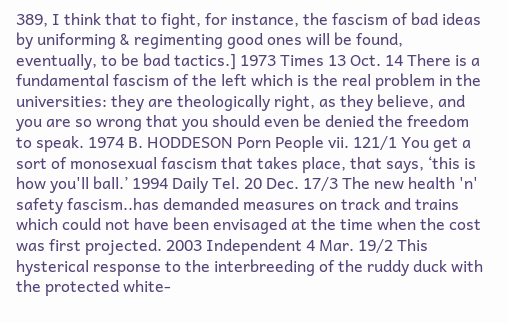389, I think that to fight, for instance, the fascism of bad ideas by uniforming & regimenting good ones will be found, eventually, to be bad tactics.] 1973 Times 13 Oct. 14 There is a fundamental fascism of the left which is the real problem in the universities: they are theologically right, as they believe, and you are so wrong that you should even be denied the freedom to speak. 1974 B. HODDESON Porn People vii. 121/1 You get a sort of monosexual fascism that takes place, that says, ‘this is how you'll ball.’ 1994 Daily Tel. 20 Dec. 17/3 The new health 'n' safety fascism..has demanded measures on track and trains which could not have been envisaged at the time when the cost was first projected. 2003 Independent 4 Mar. 19/2 This hysterical response to the interbreeding of the ruddy duck with the protected white-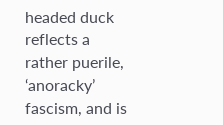headed duck reflects a rather puerile, ‘anoracky’ fascism, and is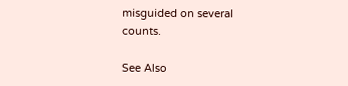misguided on several counts.

See Also